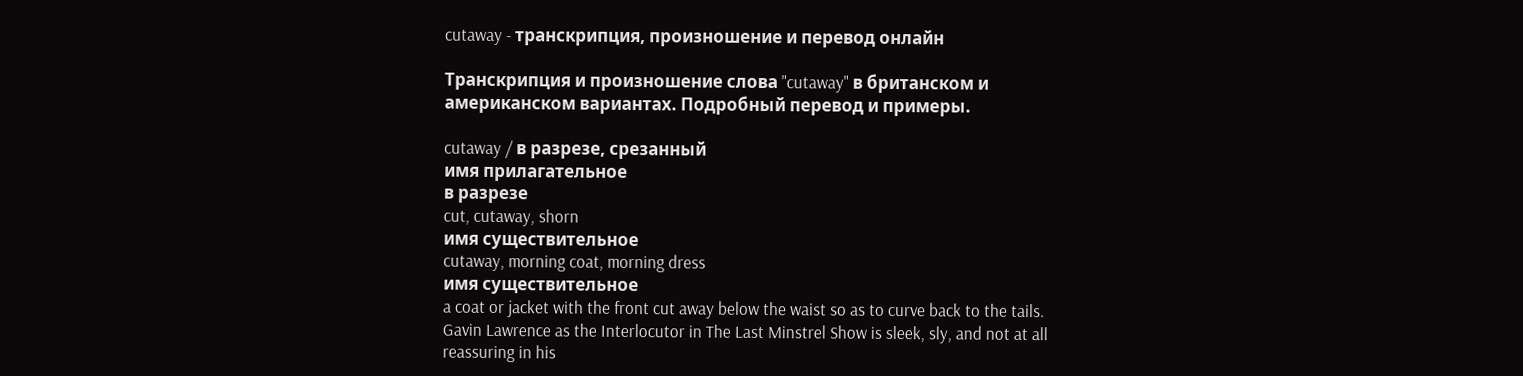cutaway - транскрипция, произношение и перевод онлайн

Транскрипция и произношение слова "cutaway" в британском и американском вариантах. Подробный перевод и примеры.

cutaway / в разрезе, срезанный
имя прилагательное
в разрезе
cut, cutaway, shorn
имя существительное
cutaway, morning coat, morning dress
имя существительное
a coat or jacket with the front cut away below the waist so as to curve back to the tails.
Gavin Lawrence as the Interlocutor in The Last Minstrel Show is sleek, sly, and not at all reassuring in his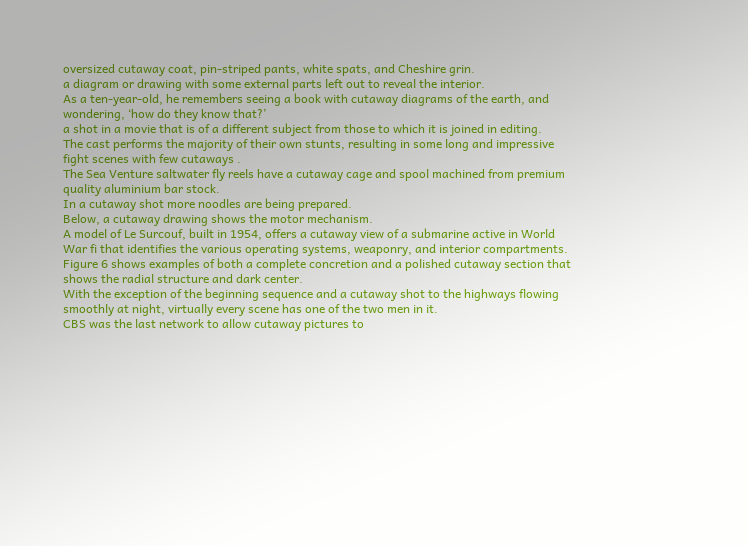oversized cutaway coat, pin-striped pants, white spats, and Cheshire grin.
a diagram or drawing with some external parts left out to reveal the interior.
As a ten-year-old, he remembers seeing a book with cutaway diagrams of the earth, and wondering, ‘how do they know that?’
a shot in a movie that is of a different subject from those to which it is joined in editing.
The cast performs the majority of their own stunts, resulting in some long and impressive fight scenes with few cutaways .
The Sea Venture saltwater fly reels have a cutaway cage and spool machined from premium quality aluminium bar stock.
In a cutaway shot more noodles are being prepared.
Below, a cutaway drawing shows the motor mechanism.
A model of Le Surcouf, built in 1954, offers a cutaway view of a submarine active in World War fi that identifies the various operating systems, weaponry, and interior compartments.
Figure 6 shows examples of both a complete concretion and a polished cutaway section that shows the radial structure and dark center.
With the exception of the beginning sequence and a cutaway shot to the highways flowing smoothly at night, virtually every scene has one of the two men in it.
CBS was the last network to allow cutaway pictures to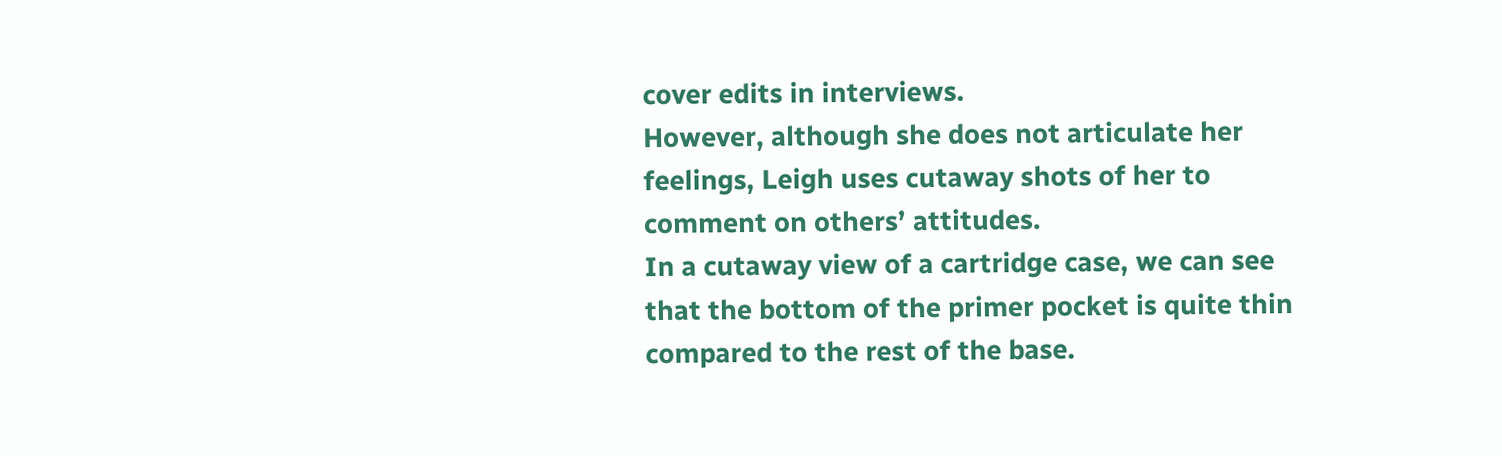cover edits in interviews.
However, although she does not articulate her feelings, Leigh uses cutaway shots of her to comment on others’ attitudes.
In a cutaway view of a cartridge case, we can see that the bottom of the primer pocket is quite thin compared to the rest of the base.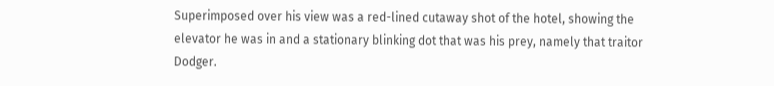Superimposed over his view was a red-lined cutaway shot of the hotel, showing the elevator he was in and a stationary blinking dot that was his prey, namely that traitor Dodger.